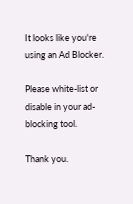It looks like you're using an Ad Blocker.

Please white-list or disable in your ad-blocking tool.

Thank you.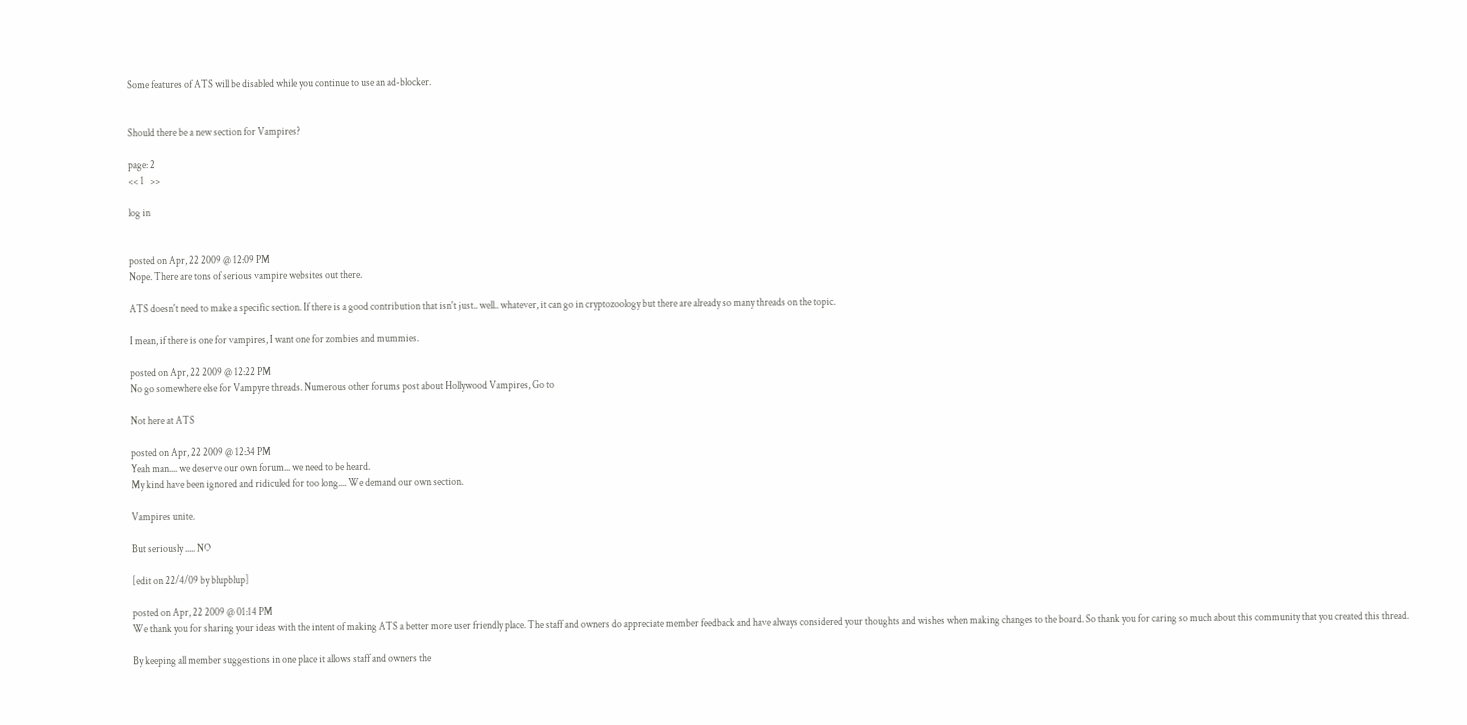Some features of ATS will be disabled while you continue to use an ad-blocker.


Should there be a new section for Vampires?

page: 2
<< 1   >>

log in


posted on Apr, 22 2009 @ 12:09 PM
Nope. There are tons of serious vampire websites out there.

ATS doesn't need to make a specific section. If there is a good contribution that isn't just.. well.. whatever, it can go in cryptozoology but there are already so many threads on the topic.

I mean, if there is one for vampires, I want one for zombies and mummies.

posted on Apr, 22 2009 @ 12:22 PM
No go somewhere else for Vampyre threads. Numerous other forums post about Hollywood Vampires, Go to

Not here at ATS

posted on Apr, 22 2009 @ 12:34 PM
Yeah man.... we deserve our own forum... we need to be heard.
My kind have been ignored and ridiculed for too long.... We demand our own section.

Vampires unite.

But seriously ..... NO

[edit on 22/4/09 by blupblup]

posted on Apr, 22 2009 @ 01:14 PM
We thank you for sharing your ideas with the intent of making ATS a better more user friendly place. The staff and owners do appreciate member feedback and have always considered your thoughts and wishes when making changes to the board. So thank you for caring so much about this community that you created this thread.

By keeping all member suggestions in one place it allows staff and owners the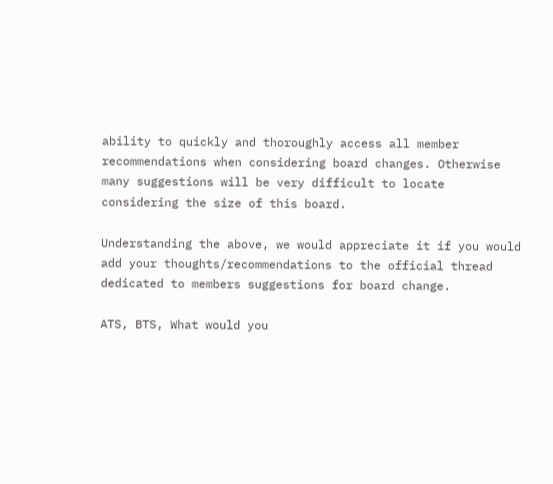ability to quickly and thoroughly access all member recommendations when considering board changes. Otherwise many suggestions will be very difficult to locate considering the size of this board.

Understanding the above, we would appreciate it if you would add your thoughts/recommendations to the official thread dedicated to members suggestions for board change.

ATS, BTS, What would you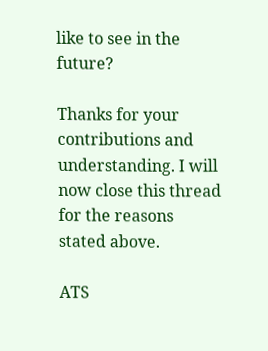like to see in the future?

Thanks for your contributions and understanding. I will now close this thread for the reasons stated above.

ATS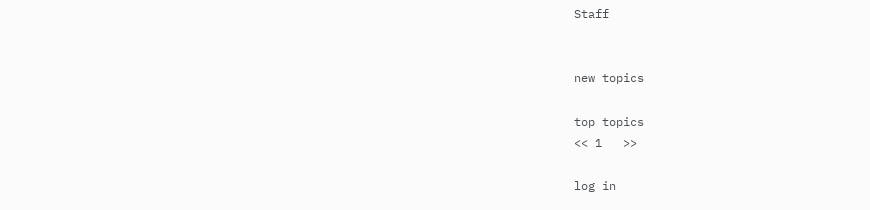Staff


new topics

top topics
<< 1   >>

log in